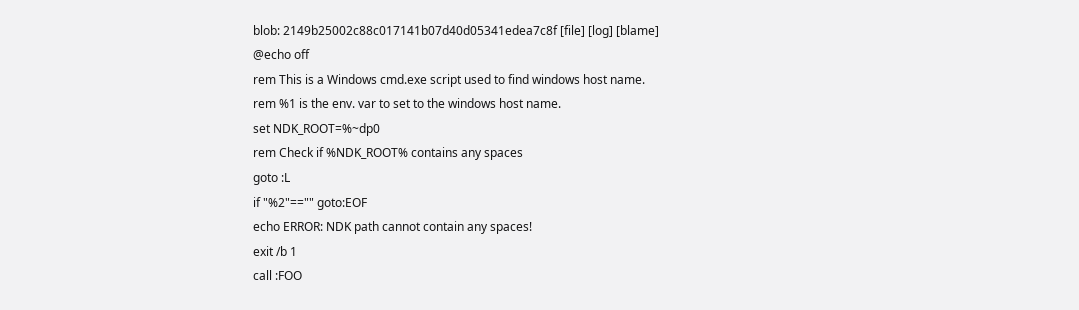blob: 2149b25002c88c017141b07d40d05341edea7c8f [file] [log] [blame]
@echo off
rem This is a Windows cmd.exe script used to find windows host name.
rem %1 is the env. var to set to the windows host name.
set NDK_ROOT=%~dp0
rem Check if %NDK_ROOT% contains any spaces
goto :L
if "%2"=="" goto:EOF
echo ERROR: NDK path cannot contain any spaces!
exit /b 1
call :FOO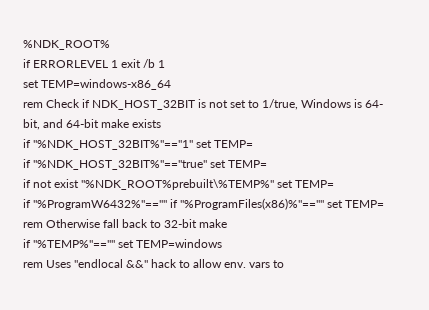%NDK_ROOT%
if ERRORLEVEL 1 exit /b 1
set TEMP=windows-x86_64
rem Check if NDK_HOST_32BIT is not set to 1/true, Windows is 64-bit, and 64-bit make exists
if "%NDK_HOST_32BIT%"=="1" set TEMP=
if "%NDK_HOST_32BIT%"=="true" set TEMP=
if not exist "%NDK_ROOT%prebuilt\%TEMP%" set TEMP=
if "%ProgramW6432%"=="" if "%ProgramFiles(x86)%"=="" set TEMP=
rem Otherwise fall back to 32-bit make
if "%TEMP%"=="" set TEMP=windows
rem Uses "endlocal &&" hack to allow env. vars to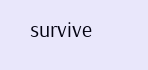survive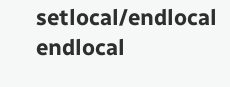setlocal/endlocal
endlocal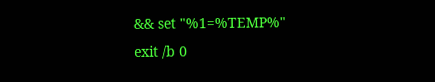&& set "%1=%TEMP%"
exit /b 0